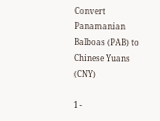Convert Panamanian Balboas (PAB) to Chinese Yuans (CNY)

1 -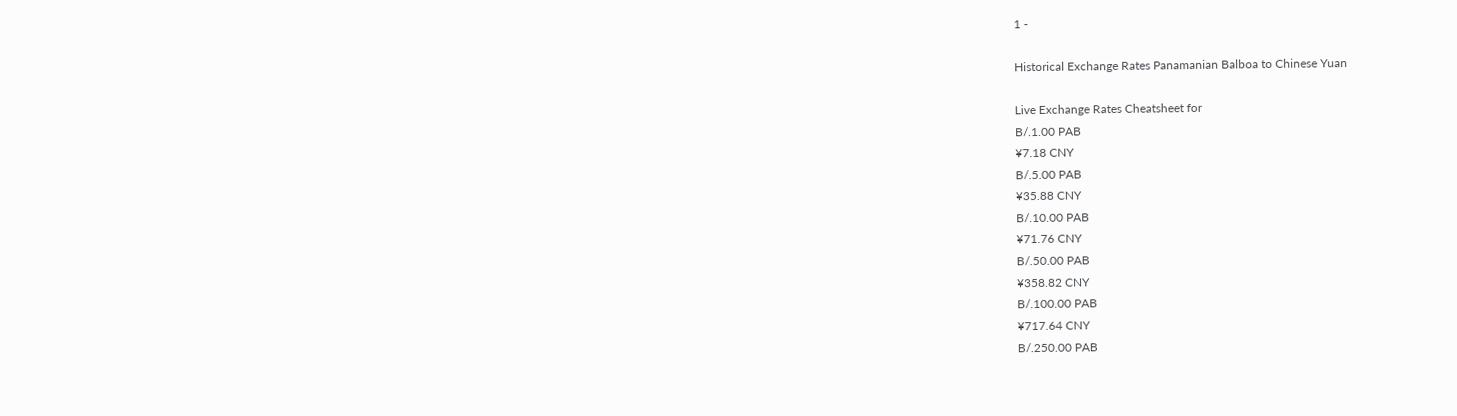1 -

Historical Exchange Rates Panamanian Balboa to Chinese Yuan

Live Exchange Rates Cheatsheet for
B/.1.00 PAB
¥7.18 CNY
B/.5.00 PAB
¥35.88 CNY
B/.10.00 PAB
¥71.76 CNY
B/.50.00 PAB
¥358.82 CNY
B/.100.00 PAB
¥717.64 CNY
B/.250.00 PAB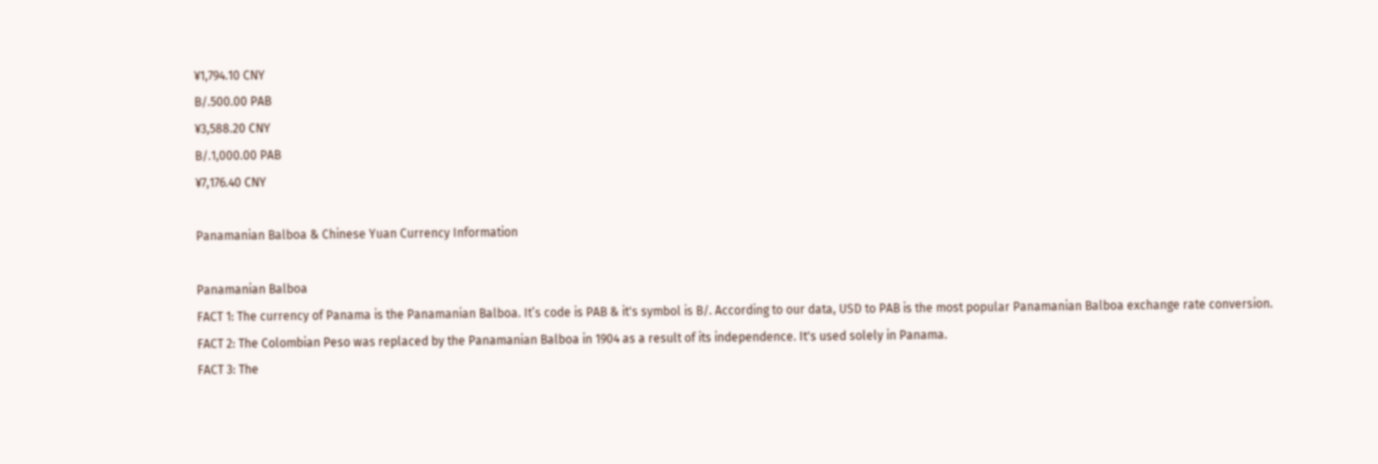¥1,794.10 CNY
B/.500.00 PAB
¥3,588.20 CNY
B/.1,000.00 PAB
¥7,176.40 CNY

Panamanian Balboa & Chinese Yuan Currency Information

Panamanian Balboa
FACT 1: The currency of Panama is the Panamanian Balboa. It’s code is PAB & it's symbol is B/. According to our data, USD to PAB is the most popular Panamanian Balboa exchange rate conversion.
FACT 2: The Colombian Peso was replaced by the Panamanian Balboa in 1904 as a result of its independence. It's used solely in Panama.
FACT 3: The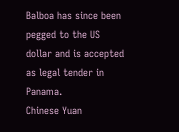Balboa has since been pegged to the US dollar and is accepted as legal tender in Panama.
Chinese Yuan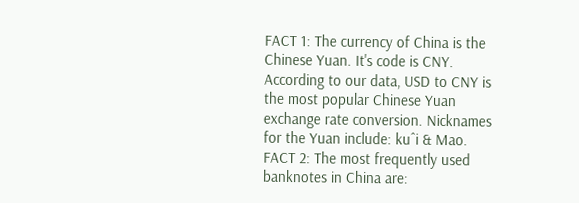FACT 1: The currency of China is the Chinese Yuan. It's code is CNY. According to our data, USD to CNY is the most popular Chinese Yuan exchange rate conversion. Nicknames for the Yuan include: kuˆi & Mao.
FACT 2: The most frequently used banknotes in China are: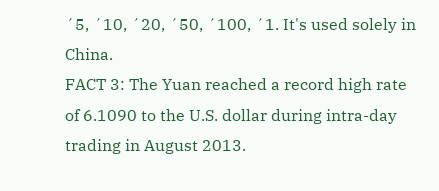´5, ´10, ´20, ´50, ´100, ´1. It's used solely in China.
FACT 3: The Yuan reached a record high rate of 6.1090 to the U.S. dollar during intra-day trading in August 2013.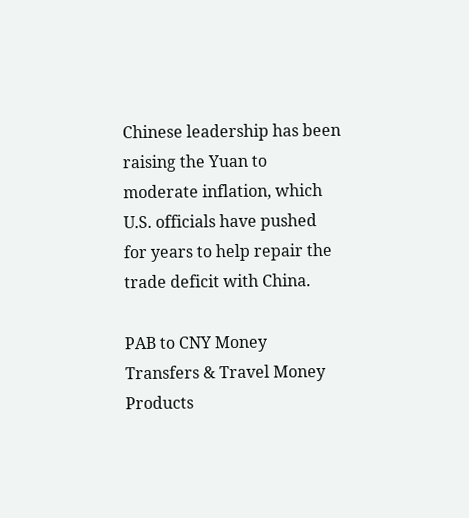Chinese leadership has been raising the Yuan to moderate inflation, which U.S. officials have pushed for years to help repair the trade deficit with China.

PAB to CNY Money Transfers & Travel Money Products